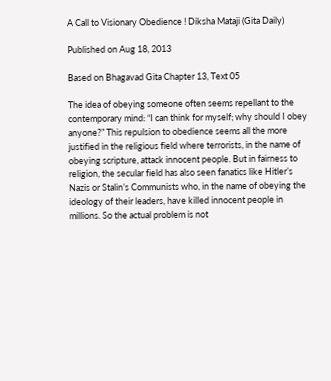A Call to Visionary Obedience ! Diksha Mataji (Gita Daily)

Published on Aug 18, 2013

Based on Bhagavad Gita Chapter 13, Text 05

The idea of obeying someone often seems repellant to the contemporary mind: “I can think for myself; why should I obey anyone?” This repulsion to obedience seems all the more justified in the religious field where terrorists, in the name of obeying scripture, attack innocent people. But in fairness to religion, the secular field has also seen fanatics like Hitler’s Nazis or Stalin’s Communists who, in the name of obeying the ideology of their leaders, have killed innocent people in millions. So the actual problem is not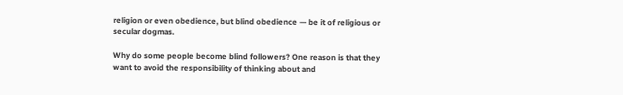religion or even obedience, but blind obedience — be it of religious or secular dogmas.

Why do some people become blind followers? One reason is that they want to avoid the responsibility of thinking about and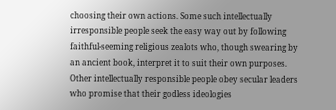choosing their own actions. Some such intellectually irresponsible people seek the easy way out by following faithful-seeming religious zealots who, though swearing by an ancient book, interpret it to suit their own purposes. Other intellectually responsible people obey secular leaders who promise that their godless ideologies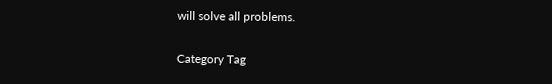will solve all problems.

Category Tag